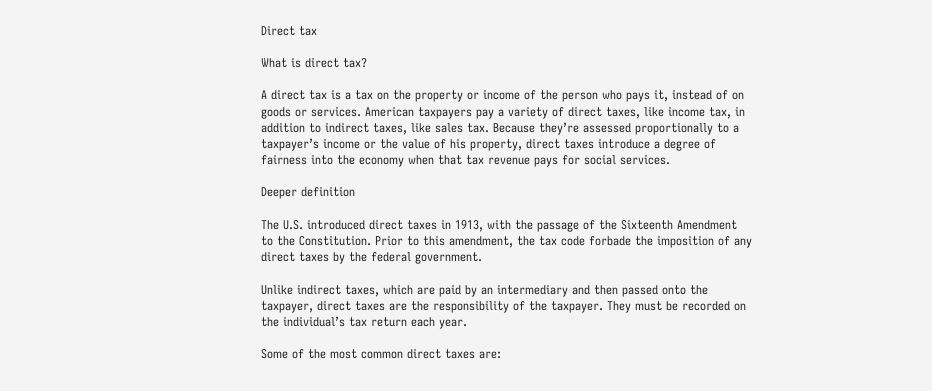Direct tax

What is direct tax?

A direct tax is a tax on the property or income of the person who pays it, instead of on goods or services. American taxpayers pay a variety of direct taxes, like income tax, in addition to indirect taxes, like sales tax. Because they’re assessed proportionally to a taxpayer’s income or the value of his property, direct taxes introduce a degree of fairness into the economy when that tax revenue pays for social services.

Deeper definition

The U.S. introduced direct taxes in 1913, with the passage of the Sixteenth Amendment to the Constitution. Prior to this amendment, the tax code forbade the imposition of any direct taxes by the federal government.

Unlike indirect taxes, which are paid by an intermediary and then passed onto the taxpayer, direct taxes are the responsibility of the taxpayer. They must be recorded on the individual’s tax return each year.

Some of the most common direct taxes are: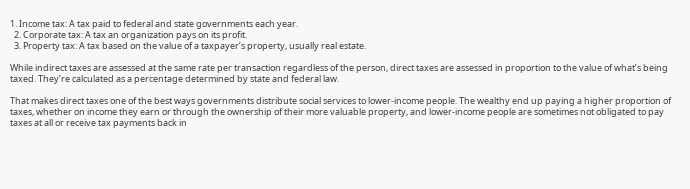1. Income tax: A tax paid to federal and state governments each year.
  2. Corporate tax: A tax an organization pays on its profit.
  3. Property tax: A tax based on the value of a taxpayer’s property, usually real estate.

While indirect taxes are assessed at the same rate per transaction regardless of the person, direct taxes are assessed in proportion to the value of what’s being taxed. They’re calculated as a percentage determined by state and federal law.

That makes direct taxes one of the best ways governments distribute social services to lower-income people. The wealthy end up paying a higher proportion of taxes, whether on income they earn or through the ownership of their more valuable property, and lower-income people are sometimes not obligated to pay taxes at all or receive tax payments back in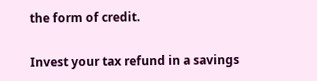the form of credit.

Invest your tax refund in a savings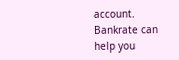account. Bankrate can help you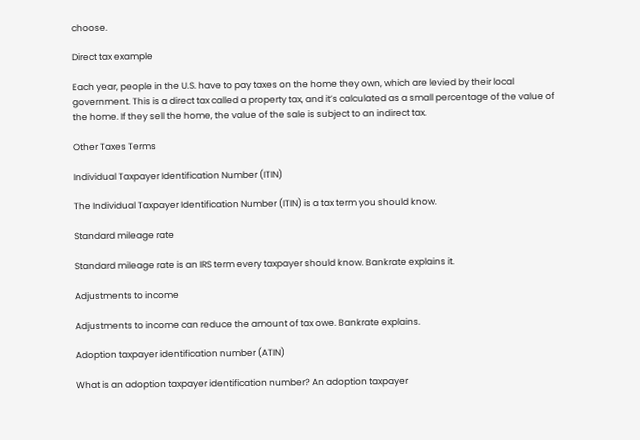choose.

Direct tax example

Each year, people in the U.S. have to pay taxes on the home they own, which are levied by their local government. This is a direct tax called a property tax, and it’s calculated as a small percentage of the value of the home. If they sell the home, the value of the sale is subject to an indirect tax.

Other Taxes Terms

Individual Taxpayer Identification Number (ITIN)

The Individual Taxpayer Identification Number (ITIN) is a tax term you should know.

Standard mileage rate

Standard mileage rate is an IRS term every taxpayer should know. Bankrate explains it.

Adjustments to income

Adjustments to income can reduce the amount of tax owe. Bankrate explains.

Adoption taxpayer identification number (ATIN)

What is an adoption taxpayer identification number? An adoption taxpayer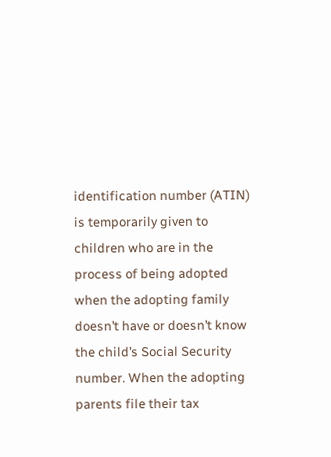identification number (ATIN) is temporarily given to children who are in the process of being adopted when the adopting family doesn’t have or doesn’t know the child’s Social Security number. When the adopting parents file their tax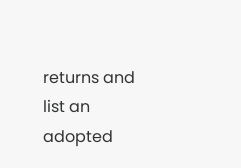returns and list an adopted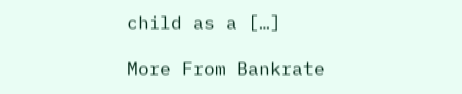child as a […]

More From Bankrate